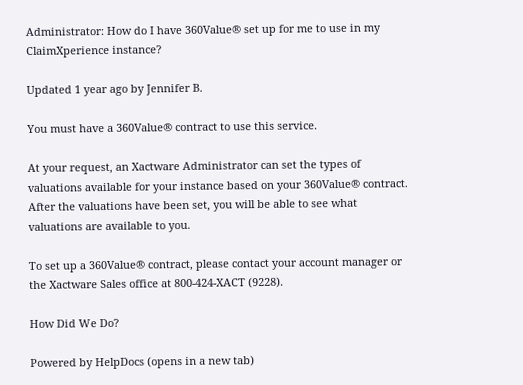Administrator: How do I have 360Value® set up for me to use in my ClaimXperience instance?

Updated 1 year ago by Jennifer B.

You must have a 360Value® contract to use this service.

At your request, an Xactware Administrator can set the types of valuations available for your instance based on your 360Value® contract. After the valuations have been set, you will be able to see what valuations are available to you.

To set up a 360Value® contract, please contact your account manager or the Xactware Sales office at 800-424-XACT (9228).

How Did We Do?

Powered by HelpDocs (opens in a new tab)